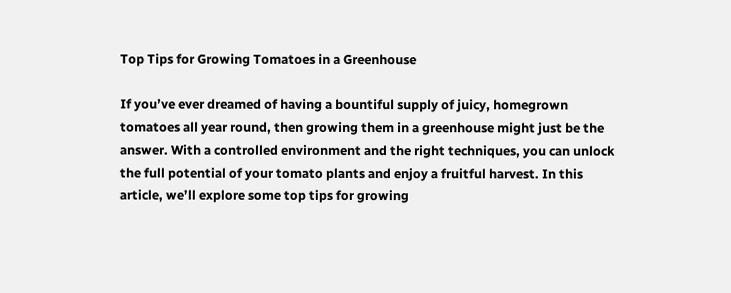Top Tips for Growing Tomatoes in a Greenhouse

If you’ve ever dreamed of having a bountiful supply of juicy, homegrown tomatoes all year round, then growing them in a greenhouse might just be the answer. With a controlled environment and the right techniques, you can unlock the full potential of your tomato plants and enjoy a fruitful harvest. In this article, we’ll explore some top tips for growing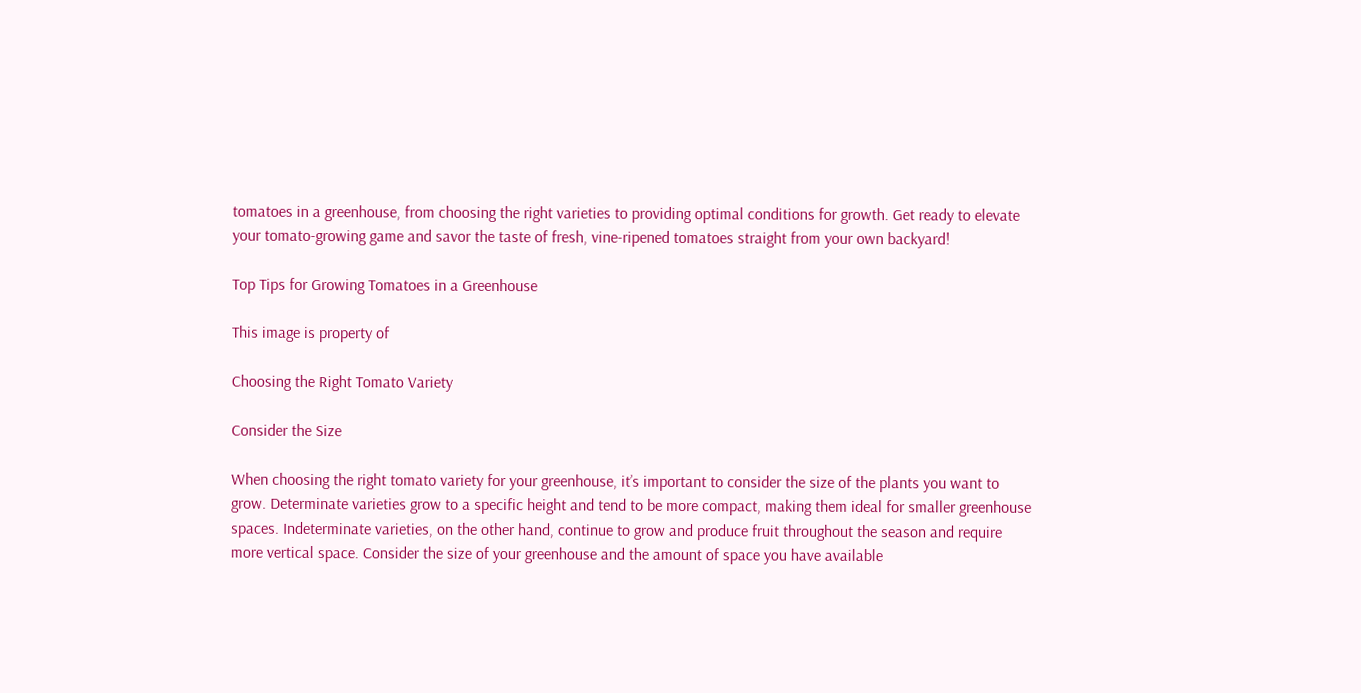tomatoes in a greenhouse, from choosing the right varieties to providing optimal conditions for growth. Get ready to elevate your tomato-growing game and savor the taste of fresh, vine-ripened tomatoes straight from your own backyard!

Top Tips for Growing Tomatoes in a Greenhouse

This image is property of

Choosing the Right Tomato Variety

Consider the Size

When choosing the right tomato variety for your greenhouse, it’s important to consider the size of the plants you want to grow. Determinate varieties grow to a specific height and tend to be more compact, making them ideal for smaller greenhouse spaces. Indeterminate varieties, on the other hand, continue to grow and produce fruit throughout the season and require more vertical space. Consider the size of your greenhouse and the amount of space you have available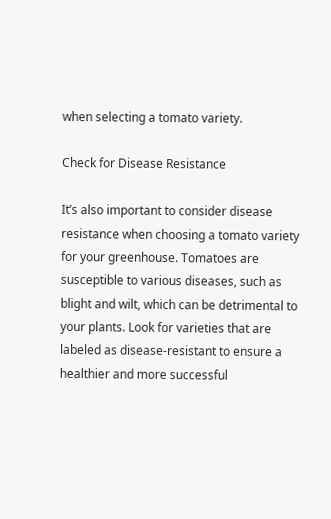when selecting a tomato variety.

Check for Disease Resistance

It’s also important to consider disease resistance when choosing a tomato variety for your greenhouse. Tomatoes are susceptible to various diseases, such as blight and wilt, which can be detrimental to your plants. Look for varieties that are labeled as disease-resistant to ensure a healthier and more successful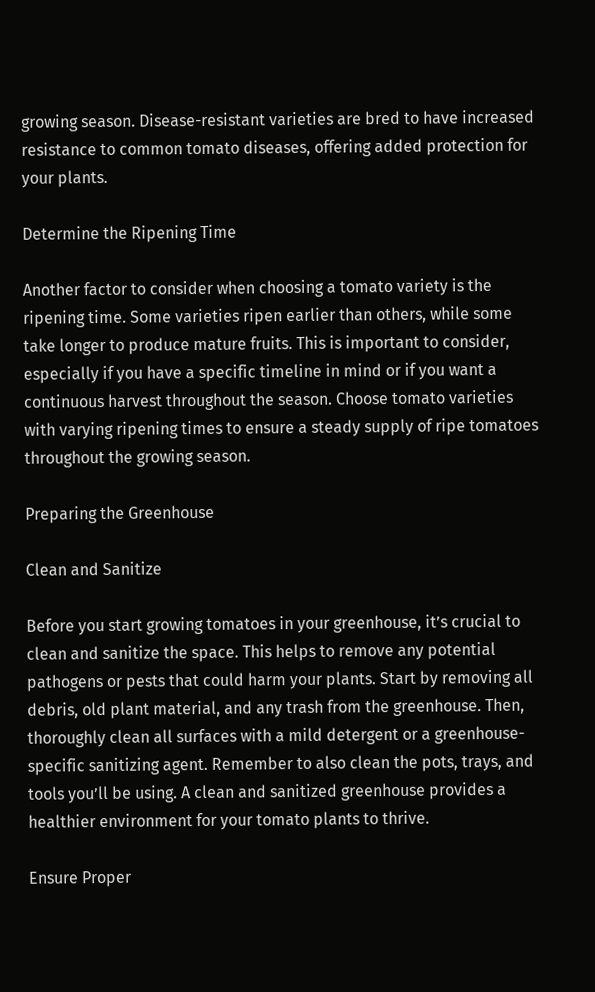growing season. Disease-resistant varieties are bred to have increased resistance to common tomato diseases, offering added protection for your plants.

Determine the Ripening Time

Another factor to consider when choosing a tomato variety is the ripening time. Some varieties ripen earlier than others, while some take longer to produce mature fruits. This is important to consider, especially if you have a specific timeline in mind or if you want a continuous harvest throughout the season. Choose tomato varieties with varying ripening times to ensure a steady supply of ripe tomatoes throughout the growing season.

Preparing the Greenhouse

Clean and Sanitize

Before you start growing tomatoes in your greenhouse, it’s crucial to clean and sanitize the space. This helps to remove any potential pathogens or pests that could harm your plants. Start by removing all debris, old plant material, and any trash from the greenhouse. Then, thoroughly clean all surfaces with a mild detergent or a greenhouse-specific sanitizing agent. Remember to also clean the pots, trays, and tools you’ll be using. A clean and sanitized greenhouse provides a healthier environment for your tomato plants to thrive.

Ensure Proper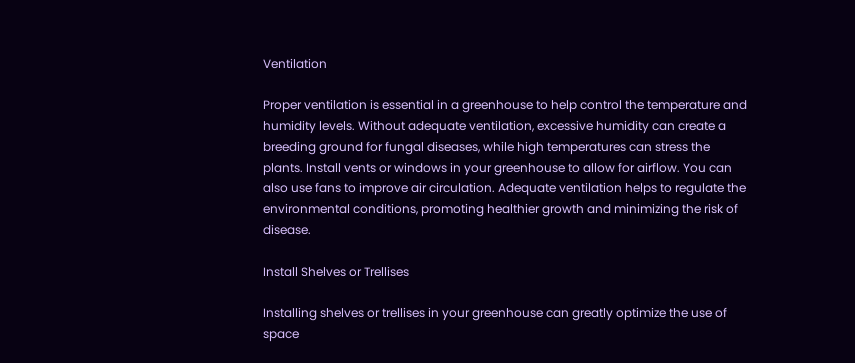Ventilation

Proper ventilation is essential in a greenhouse to help control the temperature and humidity levels. Without adequate ventilation, excessive humidity can create a breeding ground for fungal diseases, while high temperatures can stress the plants. Install vents or windows in your greenhouse to allow for airflow. You can also use fans to improve air circulation. Adequate ventilation helps to regulate the environmental conditions, promoting healthier growth and minimizing the risk of disease.

Install Shelves or Trellises

Installing shelves or trellises in your greenhouse can greatly optimize the use of space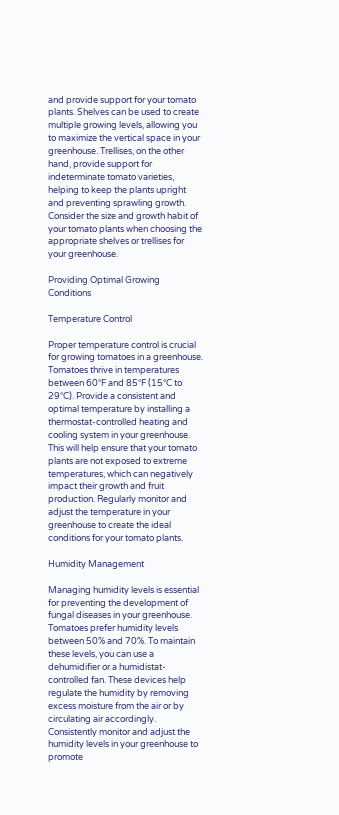and provide support for your tomato plants. Shelves can be used to create multiple growing levels, allowing you to maximize the vertical space in your greenhouse. Trellises, on the other hand, provide support for indeterminate tomato varieties, helping to keep the plants upright and preventing sprawling growth. Consider the size and growth habit of your tomato plants when choosing the appropriate shelves or trellises for your greenhouse.

Providing Optimal Growing Conditions

Temperature Control

Proper temperature control is crucial for growing tomatoes in a greenhouse. Tomatoes thrive in temperatures between 60°F and 85°F (15°C to 29°C). Provide a consistent and optimal temperature by installing a thermostat-controlled heating and cooling system in your greenhouse. This will help ensure that your tomato plants are not exposed to extreme temperatures, which can negatively impact their growth and fruit production. Regularly monitor and adjust the temperature in your greenhouse to create the ideal conditions for your tomato plants.

Humidity Management

Managing humidity levels is essential for preventing the development of fungal diseases in your greenhouse. Tomatoes prefer humidity levels between 50% and 70%. To maintain these levels, you can use a dehumidifier or a humidistat-controlled fan. These devices help regulate the humidity by removing excess moisture from the air or by circulating air accordingly. Consistently monitor and adjust the humidity levels in your greenhouse to promote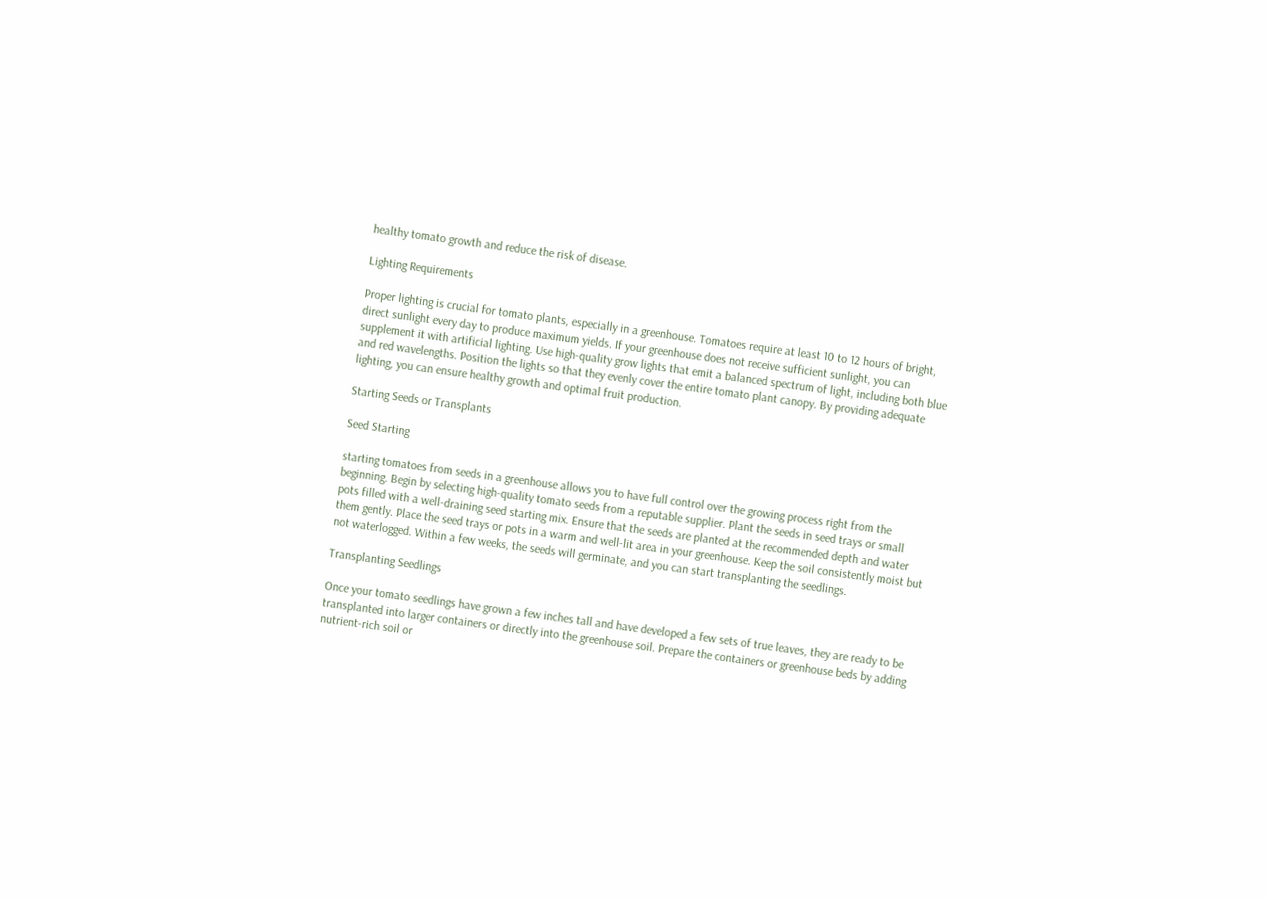healthy tomato growth and reduce the risk of disease.

Lighting Requirements

Proper lighting is crucial for tomato plants, especially in a greenhouse. Tomatoes require at least 10 to 12 hours of bright, direct sunlight every day to produce maximum yields. If your greenhouse does not receive sufficient sunlight, you can supplement it with artificial lighting. Use high-quality grow lights that emit a balanced spectrum of light, including both blue and red wavelengths. Position the lights so that they evenly cover the entire tomato plant canopy. By providing adequate lighting, you can ensure healthy growth and optimal fruit production.

Starting Seeds or Transplants

Seed Starting

starting tomatoes from seeds in a greenhouse allows you to have full control over the growing process right from the beginning. Begin by selecting high-quality tomato seeds from a reputable supplier. Plant the seeds in seed trays or small pots filled with a well-draining seed starting mix. Ensure that the seeds are planted at the recommended depth and water them gently. Place the seed trays or pots in a warm and well-lit area in your greenhouse. Keep the soil consistently moist but not waterlogged. Within a few weeks, the seeds will germinate, and you can start transplanting the seedlings.

Transplanting Seedlings

Once your tomato seedlings have grown a few inches tall and have developed a few sets of true leaves, they are ready to be transplanted into larger containers or directly into the greenhouse soil. Prepare the containers or greenhouse beds by adding nutrient-rich soil or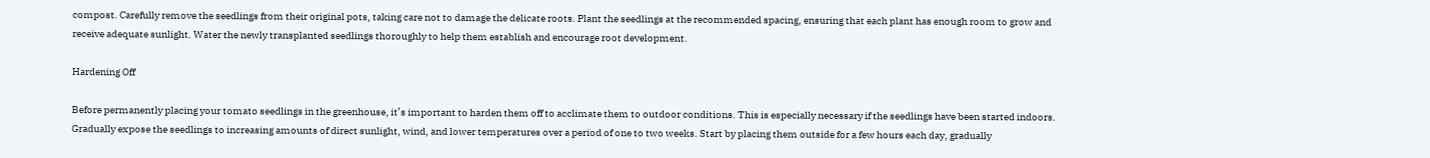compost. Carefully remove the seedlings from their original pots, taking care not to damage the delicate roots. Plant the seedlings at the recommended spacing, ensuring that each plant has enough room to grow and receive adequate sunlight. Water the newly transplanted seedlings thoroughly to help them establish and encourage root development.

Hardening Off

Before permanently placing your tomato seedlings in the greenhouse, it’s important to harden them off to acclimate them to outdoor conditions. This is especially necessary if the seedlings have been started indoors. Gradually expose the seedlings to increasing amounts of direct sunlight, wind, and lower temperatures over a period of one to two weeks. Start by placing them outside for a few hours each day, gradually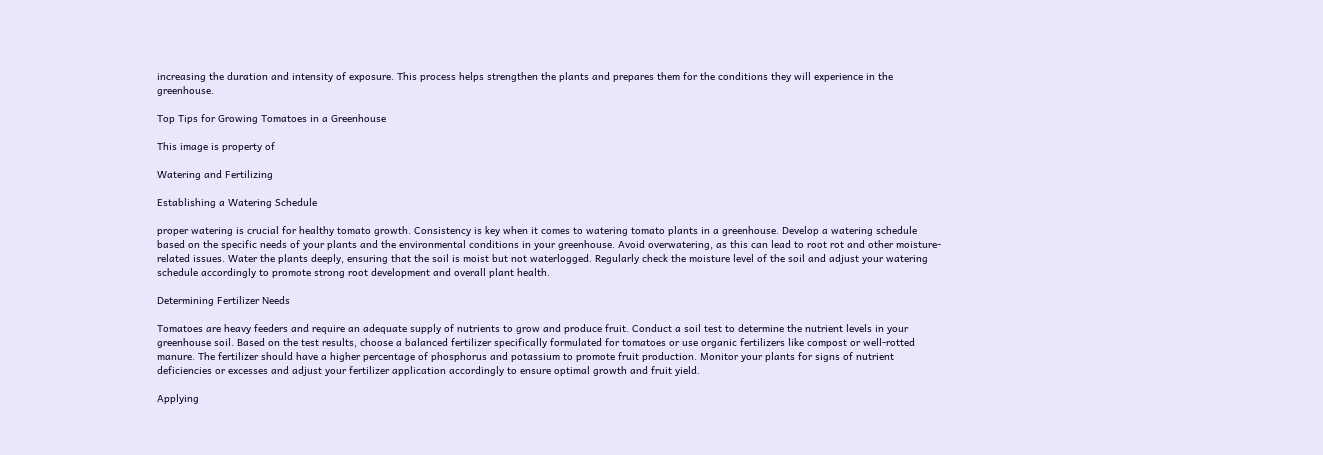increasing the duration and intensity of exposure. This process helps strengthen the plants and prepares them for the conditions they will experience in the greenhouse.

Top Tips for Growing Tomatoes in a Greenhouse

This image is property of

Watering and Fertilizing

Establishing a Watering Schedule

proper watering is crucial for healthy tomato growth. Consistency is key when it comes to watering tomato plants in a greenhouse. Develop a watering schedule based on the specific needs of your plants and the environmental conditions in your greenhouse. Avoid overwatering, as this can lead to root rot and other moisture-related issues. Water the plants deeply, ensuring that the soil is moist but not waterlogged. Regularly check the moisture level of the soil and adjust your watering schedule accordingly to promote strong root development and overall plant health.

Determining Fertilizer Needs

Tomatoes are heavy feeders and require an adequate supply of nutrients to grow and produce fruit. Conduct a soil test to determine the nutrient levels in your greenhouse soil. Based on the test results, choose a balanced fertilizer specifically formulated for tomatoes or use organic fertilizers like compost or well-rotted manure. The fertilizer should have a higher percentage of phosphorus and potassium to promote fruit production. Monitor your plants for signs of nutrient deficiencies or excesses and adjust your fertilizer application accordingly to ensure optimal growth and fruit yield.

Applying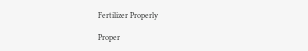Fertilizer Properly

Proper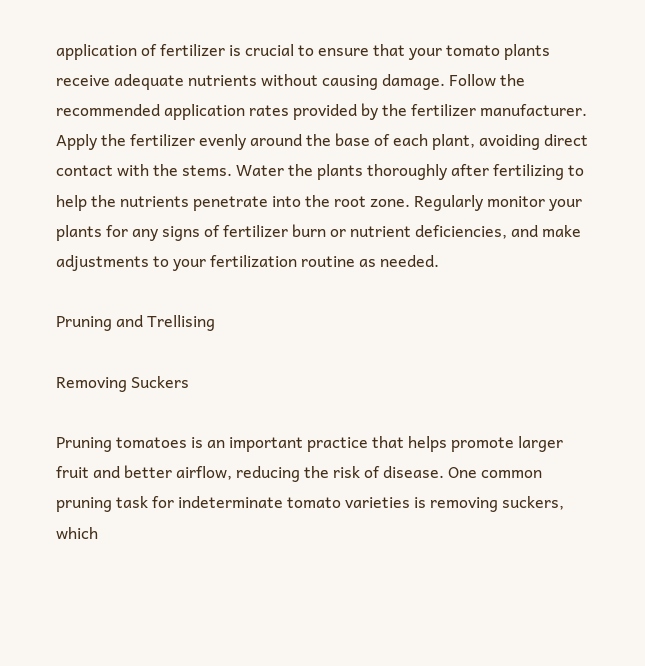application of fertilizer is crucial to ensure that your tomato plants receive adequate nutrients without causing damage. Follow the recommended application rates provided by the fertilizer manufacturer. Apply the fertilizer evenly around the base of each plant, avoiding direct contact with the stems. Water the plants thoroughly after fertilizing to help the nutrients penetrate into the root zone. Regularly monitor your plants for any signs of fertilizer burn or nutrient deficiencies, and make adjustments to your fertilization routine as needed.

Pruning and Trellising

Removing Suckers

Pruning tomatoes is an important practice that helps promote larger fruit and better airflow, reducing the risk of disease. One common pruning task for indeterminate tomato varieties is removing suckers, which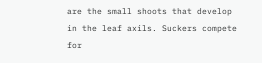are the small shoots that develop in the leaf axils. Suckers compete for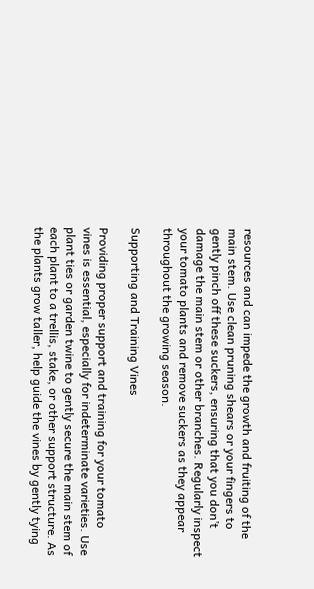resources and can impede the growth and fruiting of the main stem. Use clean pruning shears or your fingers to gently pinch off these suckers, ensuring that you don’t damage the main stem or other branches. Regularly inspect your tomato plants and remove suckers as they appear throughout the growing season.

Supporting and Training Vines

Providing proper support and training for your tomato vines is essential, especially for indeterminate varieties. Use plant ties or garden twine to gently secure the main stem of each plant to a trellis, stake, or other support structure. As the plants grow taller, help guide the vines by gently tying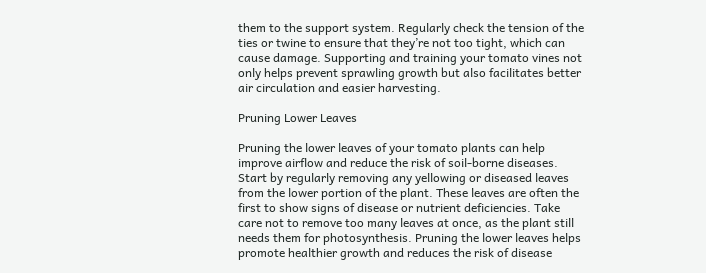them to the support system. Regularly check the tension of the ties or twine to ensure that they’re not too tight, which can cause damage. Supporting and training your tomato vines not only helps prevent sprawling growth but also facilitates better air circulation and easier harvesting.

Pruning Lower Leaves

Pruning the lower leaves of your tomato plants can help improve airflow and reduce the risk of soil-borne diseases. Start by regularly removing any yellowing or diseased leaves from the lower portion of the plant. These leaves are often the first to show signs of disease or nutrient deficiencies. Take care not to remove too many leaves at once, as the plant still needs them for photosynthesis. Pruning the lower leaves helps promote healthier growth and reduces the risk of disease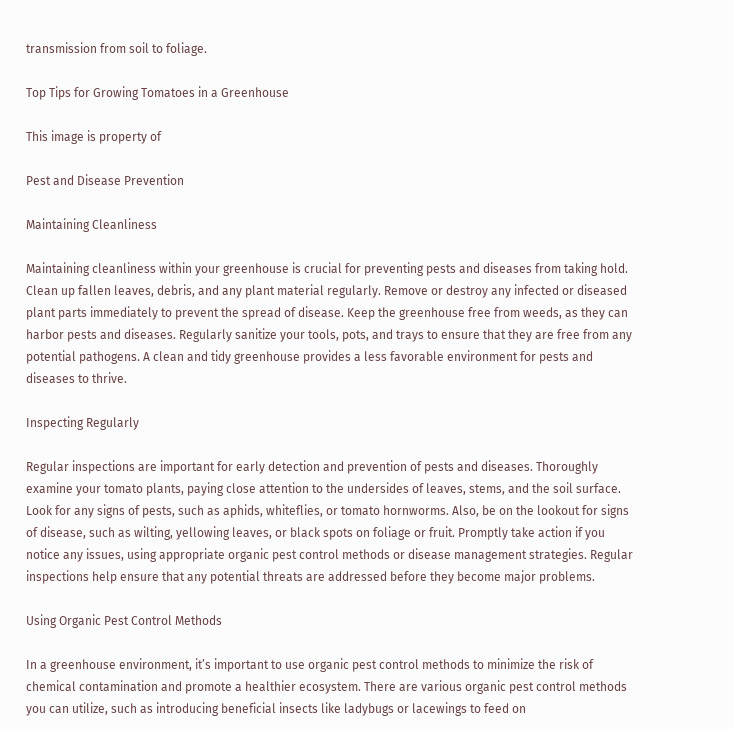transmission from soil to foliage.

Top Tips for Growing Tomatoes in a Greenhouse

This image is property of

Pest and Disease Prevention

Maintaining Cleanliness

Maintaining cleanliness within your greenhouse is crucial for preventing pests and diseases from taking hold. Clean up fallen leaves, debris, and any plant material regularly. Remove or destroy any infected or diseased plant parts immediately to prevent the spread of disease. Keep the greenhouse free from weeds, as they can harbor pests and diseases. Regularly sanitize your tools, pots, and trays to ensure that they are free from any potential pathogens. A clean and tidy greenhouse provides a less favorable environment for pests and diseases to thrive.

Inspecting Regularly

Regular inspections are important for early detection and prevention of pests and diseases. Thoroughly examine your tomato plants, paying close attention to the undersides of leaves, stems, and the soil surface. Look for any signs of pests, such as aphids, whiteflies, or tomato hornworms. Also, be on the lookout for signs of disease, such as wilting, yellowing leaves, or black spots on foliage or fruit. Promptly take action if you notice any issues, using appropriate organic pest control methods or disease management strategies. Regular inspections help ensure that any potential threats are addressed before they become major problems.

Using Organic Pest Control Methods

In a greenhouse environment, it’s important to use organic pest control methods to minimize the risk of chemical contamination and promote a healthier ecosystem. There are various organic pest control methods you can utilize, such as introducing beneficial insects like ladybugs or lacewings to feed on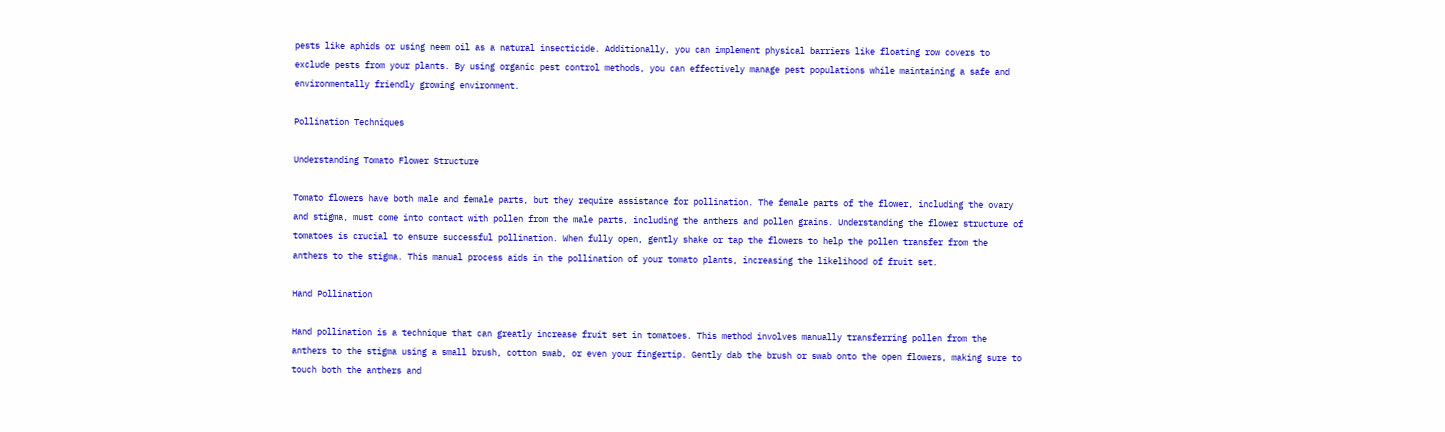pests like aphids or using neem oil as a natural insecticide. Additionally, you can implement physical barriers like floating row covers to exclude pests from your plants. By using organic pest control methods, you can effectively manage pest populations while maintaining a safe and environmentally friendly growing environment.

Pollination Techniques

Understanding Tomato Flower Structure

Tomato flowers have both male and female parts, but they require assistance for pollination. The female parts of the flower, including the ovary and stigma, must come into contact with pollen from the male parts, including the anthers and pollen grains. Understanding the flower structure of tomatoes is crucial to ensure successful pollination. When fully open, gently shake or tap the flowers to help the pollen transfer from the anthers to the stigma. This manual process aids in the pollination of your tomato plants, increasing the likelihood of fruit set.

Hand Pollination

Hand pollination is a technique that can greatly increase fruit set in tomatoes. This method involves manually transferring pollen from the anthers to the stigma using a small brush, cotton swab, or even your fingertip. Gently dab the brush or swab onto the open flowers, making sure to touch both the anthers and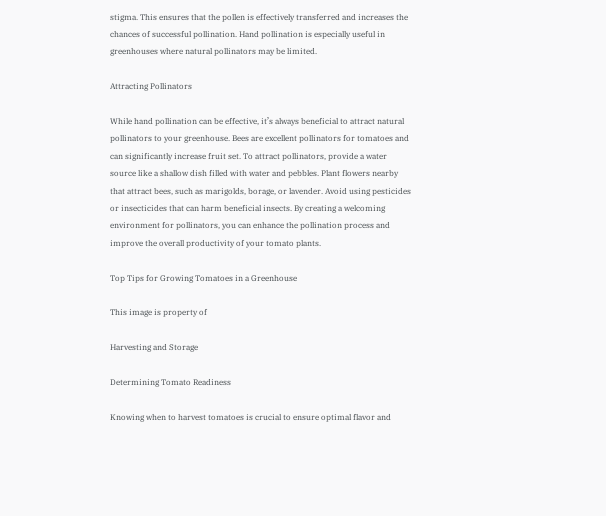stigma. This ensures that the pollen is effectively transferred and increases the chances of successful pollination. Hand pollination is especially useful in greenhouses where natural pollinators may be limited.

Attracting Pollinators

While hand pollination can be effective, it’s always beneficial to attract natural pollinators to your greenhouse. Bees are excellent pollinators for tomatoes and can significantly increase fruit set. To attract pollinators, provide a water source like a shallow dish filled with water and pebbles. Plant flowers nearby that attract bees, such as marigolds, borage, or lavender. Avoid using pesticides or insecticides that can harm beneficial insects. By creating a welcoming environment for pollinators, you can enhance the pollination process and improve the overall productivity of your tomato plants.

Top Tips for Growing Tomatoes in a Greenhouse

This image is property of

Harvesting and Storage

Determining Tomato Readiness

Knowing when to harvest tomatoes is crucial to ensure optimal flavor and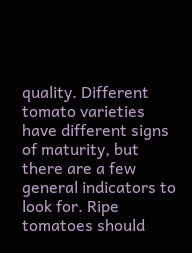quality. Different tomato varieties have different signs of maturity, but there are a few general indicators to look for. Ripe tomatoes should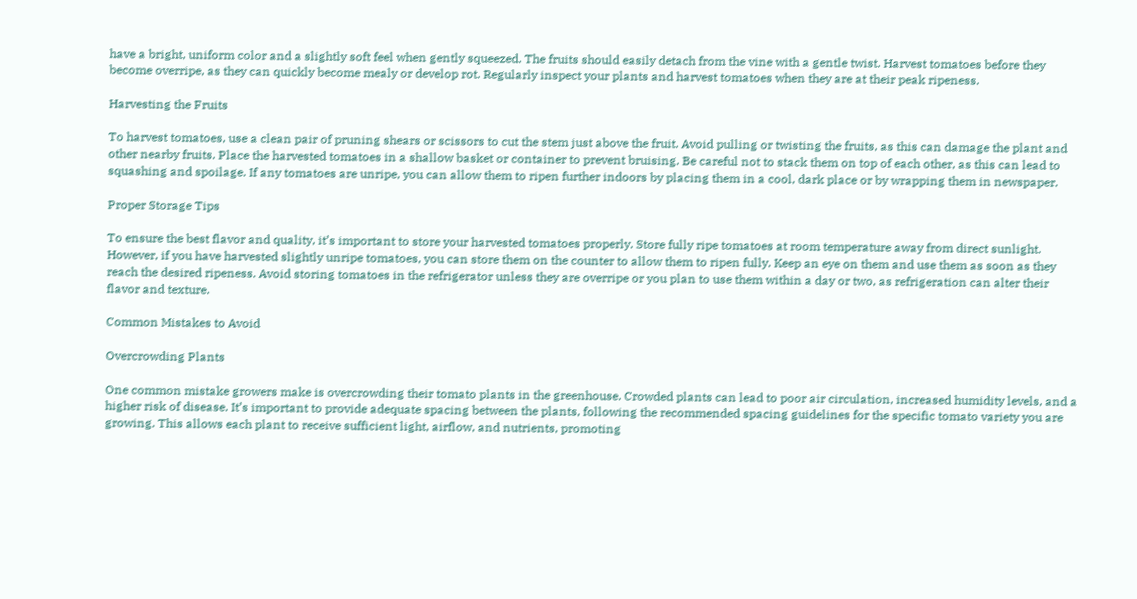have a bright, uniform color and a slightly soft feel when gently squeezed. The fruits should easily detach from the vine with a gentle twist. Harvest tomatoes before they become overripe, as they can quickly become mealy or develop rot. Regularly inspect your plants and harvest tomatoes when they are at their peak ripeness.

Harvesting the Fruits

To harvest tomatoes, use a clean pair of pruning shears or scissors to cut the stem just above the fruit. Avoid pulling or twisting the fruits, as this can damage the plant and other nearby fruits. Place the harvested tomatoes in a shallow basket or container to prevent bruising. Be careful not to stack them on top of each other, as this can lead to squashing and spoilage. If any tomatoes are unripe, you can allow them to ripen further indoors by placing them in a cool, dark place or by wrapping them in newspaper.

Proper Storage Tips

To ensure the best flavor and quality, it’s important to store your harvested tomatoes properly. Store fully ripe tomatoes at room temperature away from direct sunlight. However, if you have harvested slightly unripe tomatoes, you can store them on the counter to allow them to ripen fully. Keep an eye on them and use them as soon as they reach the desired ripeness. Avoid storing tomatoes in the refrigerator unless they are overripe or you plan to use them within a day or two, as refrigeration can alter their flavor and texture.

Common Mistakes to Avoid

Overcrowding Plants

One common mistake growers make is overcrowding their tomato plants in the greenhouse. Crowded plants can lead to poor air circulation, increased humidity levels, and a higher risk of disease. It’s important to provide adequate spacing between the plants, following the recommended spacing guidelines for the specific tomato variety you are growing. This allows each plant to receive sufficient light, airflow, and nutrients, promoting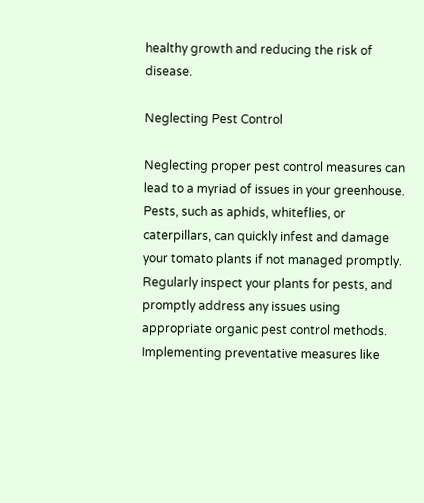healthy growth and reducing the risk of disease.

Neglecting Pest Control

Neglecting proper pest control measures can lead to a myriad of issues in your greenhouse. Pests, such as aphids, whiteflies, or caterpillars, can quickly infest and damage your tomato plants if not managed promptly. Regularly inspect your plants for pests, and promptly address any issues using appropriate organic pest control methods. Implementing preventative measures like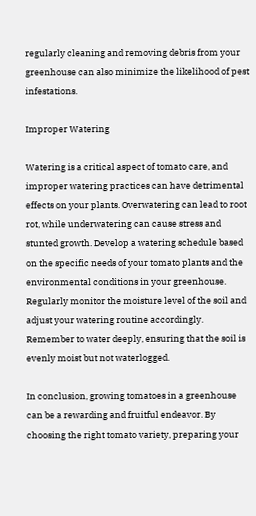regularly cleaning and removing debris from your greenhouse can also minimize the likelihood of pest infestations.

Improper Watering

Watering is a critical aspect of tomato care, and improper watering practices can have detrimental effects on your plants. Overwatering can lead to root rot, while underwatering can cause stress and stunted growth. Develop a watering schedule based on the specific needs of your tomato plants and the environmental conditions in your greenhouse. Regularly monitor the moisture level of the soil and adjust your watering routine accordingly. Remember to water deeply, ensuring that the soil is evenly moist but not waterlogged.

In conclusion, growing tomatoes in a greenhouse can be a rewarding and fruitful endeavor. By choosing the right tomato variety, preparing your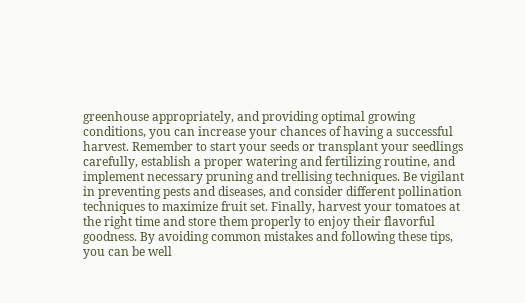greenhouse appropriately, and providing optimal growing conditions, you can increase your chances of having a successful harvest. Remember to start your seeds or transplant your seedlings carefully, establish a proper watering and fertilizing routine, and implement necessary pruning and trellising techniques. Be vigilant in preventing pests and diseases, and consider different pollination techniques to maximize fruit set. Finally, harvest your tomatoes at the right time and store them properly to enjoy their flavorful goodness. By avoiding common mistakes and following these tips, you can be well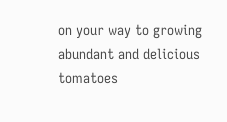on your way to growing abundant and delicious tomatoes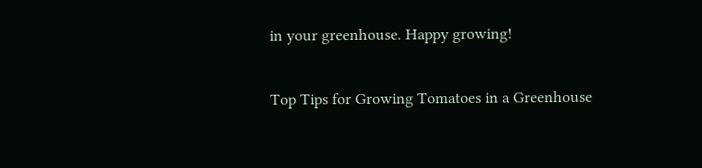in your greenhouse. Happy growing!

Top Tips for Growing Tomatoes in a Greenhouse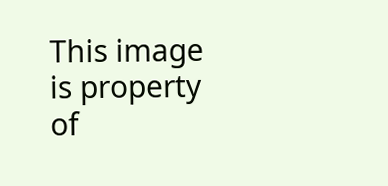This image is property of